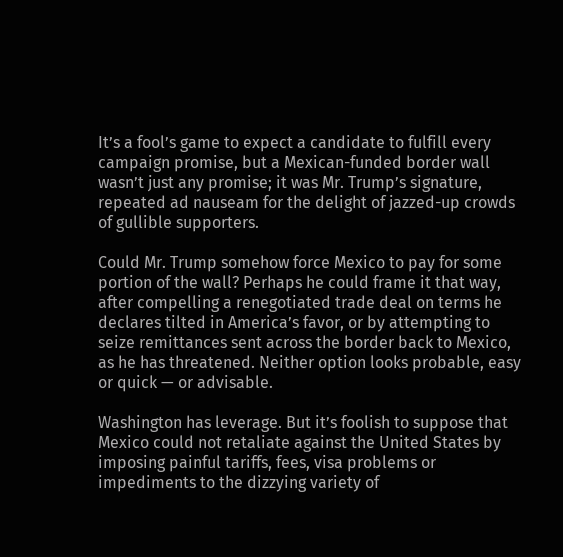It’s a fool’s game to expect a candidate to fulfill every campaign promise, but a Mexican-funded border wall wasn’t just any promise; it was Mr. Trump’s signature, repeated ad nauseam for the delight of jazzed-up crowds of gullible supporters.

Could Mr. Trump somehow force Mexico to pay for some portion of the wall? Perhaps he could frame it that way, after compelling a renegotiated trade deal on terms he declares tilted in America’s favor, or by attempting to seize remittances sent across the border back to Mexico, as he has threatened. Neither option looks probable, easy or quick — or advisable.

Washington has leverage. But it’s foolish to suppose that Mexico could not retaliate against the United States by imposing painful tariffs, fees, visa problems or impediments to the dizzying variety of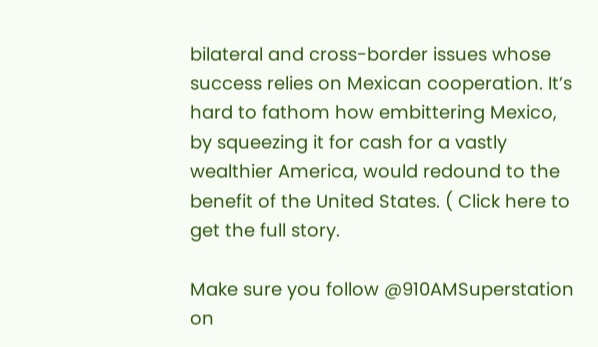bilateral and cross-border issues whose success relies on Mexican cooperation. It’s hard to fathom how embittering Mexico, by squeezing it for cash for a vastly wealthier America, would redound to the benefit of the United States. ( Click here to get the full story.

Make sure you follow @910AMSuperstation on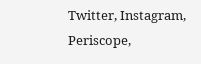Twitter, Instagram, Periscope,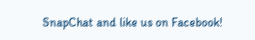SnapChat and like us on Facebook!